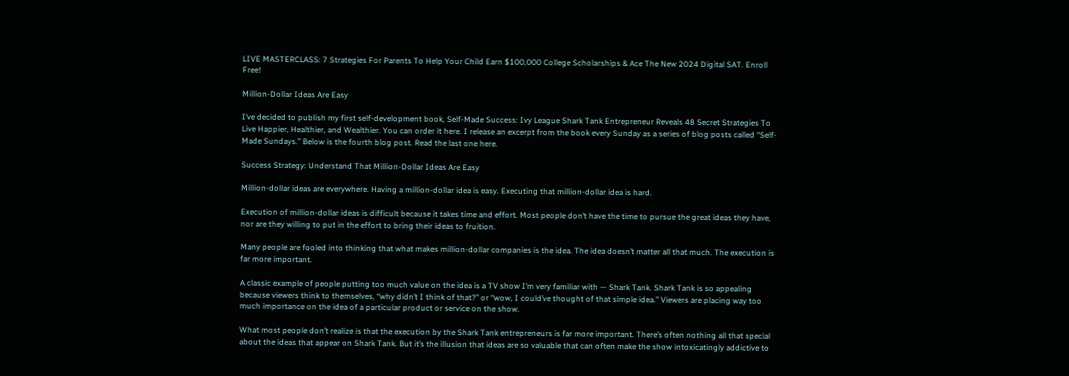LIVE MASTERCLASS: 7 Strategies For Parents To Help Your Child Earn $100,000 College Scholarships & Ace The New 2024 Digital SAT. Enroll Free!

Million-Dollar Ideas Are Easy

I’ve decided to publish my first self-development book, Self-Made Success: Ivy League Shark Tank Entrepreneur Reveals 48 Secret Strategies To Live Happier, Healthier, and Wealthier. You can order it here. I release an excerpt from the book every Sunday as a series of blog posts called “Self-Made Sundays.” Below is the fourth blog post. Read the last one here.

Success Strategy: Understand That Million-Dollar Ideas Are Easy

Million-dollar ideas are everywhere. Having a million-dollar idea is easy. Executing that million-dollar idea is hard.

Execution of million-dollar ideas is difficult because it takes time and effort. Most people don’t have the time to pursue the great ideas they have, nor are they willing to put in the effort to bring their ideas to fruition.

Many people are fooled into thinking that what makes million-dollar companies is the idea. The idea doesn’t matter all that much. The execution is far more important.

A classic example of people putting too much value on the idea is a TV show I’m very familiar with — Shark Tank. Shark Tank is so appealing because viewers think to themselves, “why didn’t I think of that?” or “wow, I could’ve thought of that simple idea.” Viewers are placing way too much importance on the idea of a particular product or service on the show.

What most people don’t realize is that the execution by the Shark Tank entrepreneurs is far more important. There’s often nothing all that special about the ideas that appear on Shark Tank. But it’s the illusion that ideas are so valuable that can often make the show intoxicatingly addictive to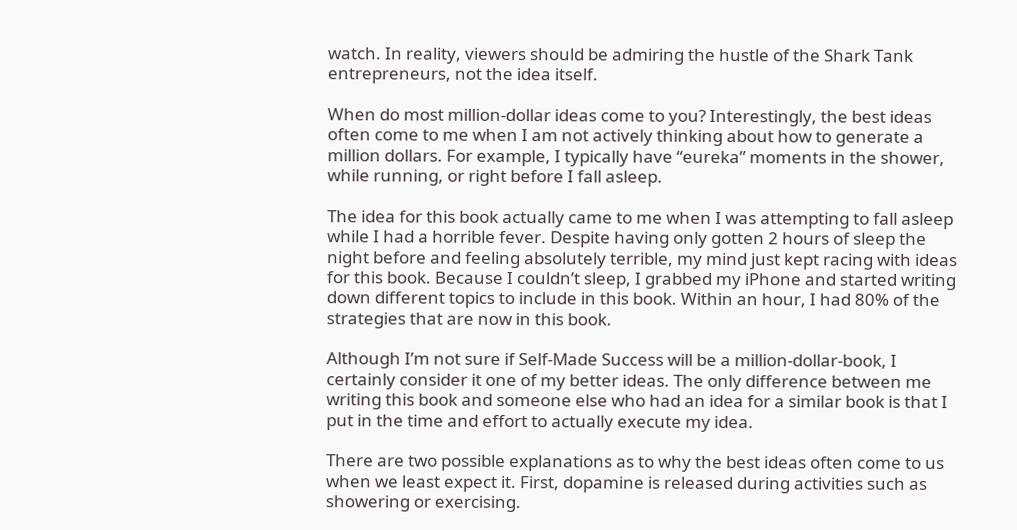watch. In reality, viewers should be admiring the hustle of the Shark Tank entrepreneurs, not the idea itself.

When do most million-dollar ideas come to you? Interestingly, the best ideas often come to me when I am not actively thinking about how to generate a million dollars. For example, I typically have “eureka” moments in the shower, while running, or right before I fall asleep.

The idea for this book actually came to me when I was attempting to fall asleep while I had a horrible fever. Despite having only gotten 2 hours of sleep the night before and feeling absolutely terrible, my mind just kept racing with ideas for this book. Because I couldn’t sleep, I grabbed my iPhone and started writing down different topics to include in this book. Within an hour, I had 80% of the strategies that are now in this book.

Although I’m not sure if Self-Made Success will be a million-dollar-book, I certainly consider it one of my better ideas. The only difference between me writing this book and someone else who had an idea for a similar book is that I put in the time and effort to actually execute my idea.

There are two possible explanations as to why the best ideas often come to us when we least expect it. First, dopamine is released during activities such as showering or exercising.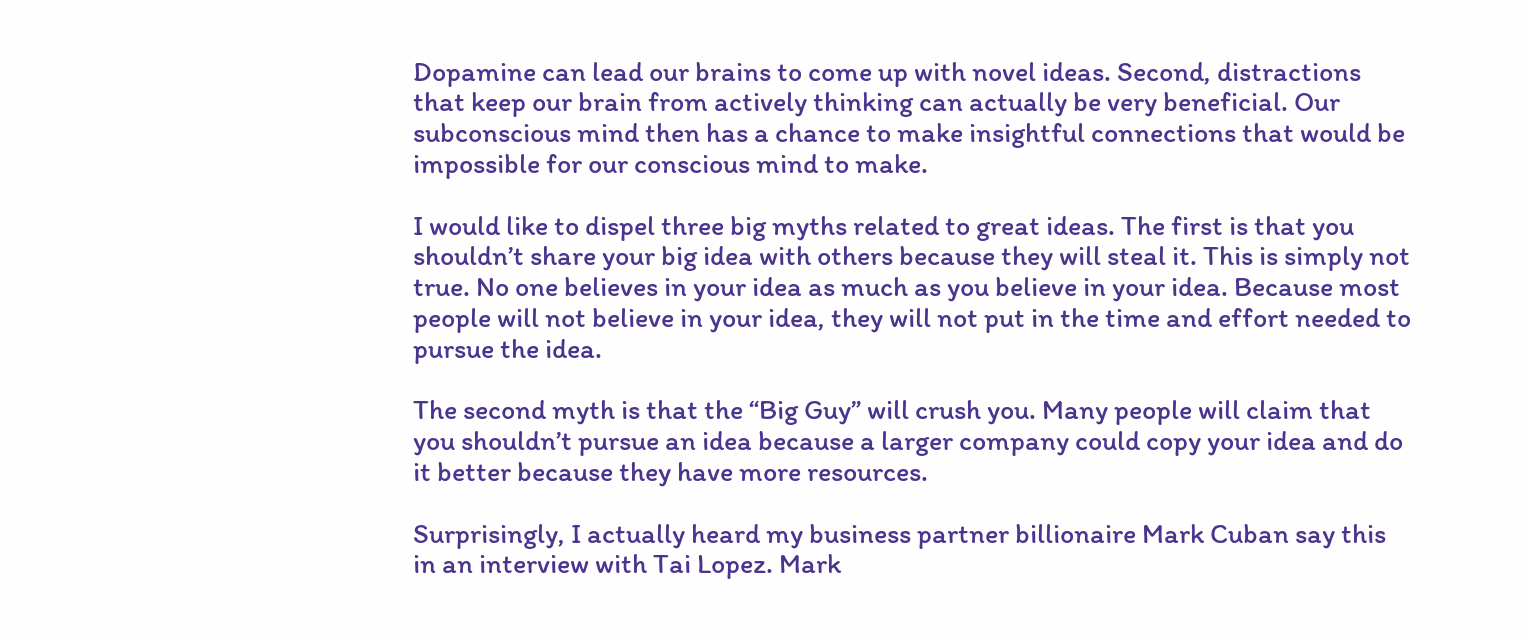Dopamine can lead our brains to come up with novel ideas. Second, distractions that keep our brain from actively thinking can actually be very beneficial. Our subconscious mind then has a chance to make insightful connections that would be impossible for our conscious mind to make.

I would like to dispel three big myths related to great ideas. The first is that you shouldn’t share your big idea with others because they will steal it. This is simply not true. No one believes in your idea as much as you believe in your idea. Because most people will not believe in your idea, they will not put in the time and effort needed to pursue the idea.

The second myth is that the “Big Guy” will crush you. Many people will claim that you shouldn’t pursue an idea because a larger company could copy your idea and do it better because they have more resources.

Surprisingly, I actually heard my business partner billionaire Mark Cuban say this in an interview with Tai Lopez. Mark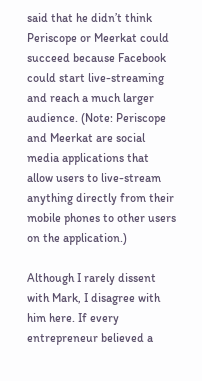said that he didn’t think Periscope or Meerkat could succeed because Facebook could start live-streaming and reach a much larger audience. (Note: Periscope and Meerkat are social media applications that allow users to live-stream anything directly from their mobile phones to other users on the application.)

Although I rarely dissent with Mark, I disagree with him here. If every entrepreneur believed a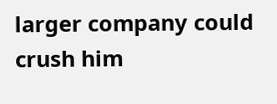larger company could crush him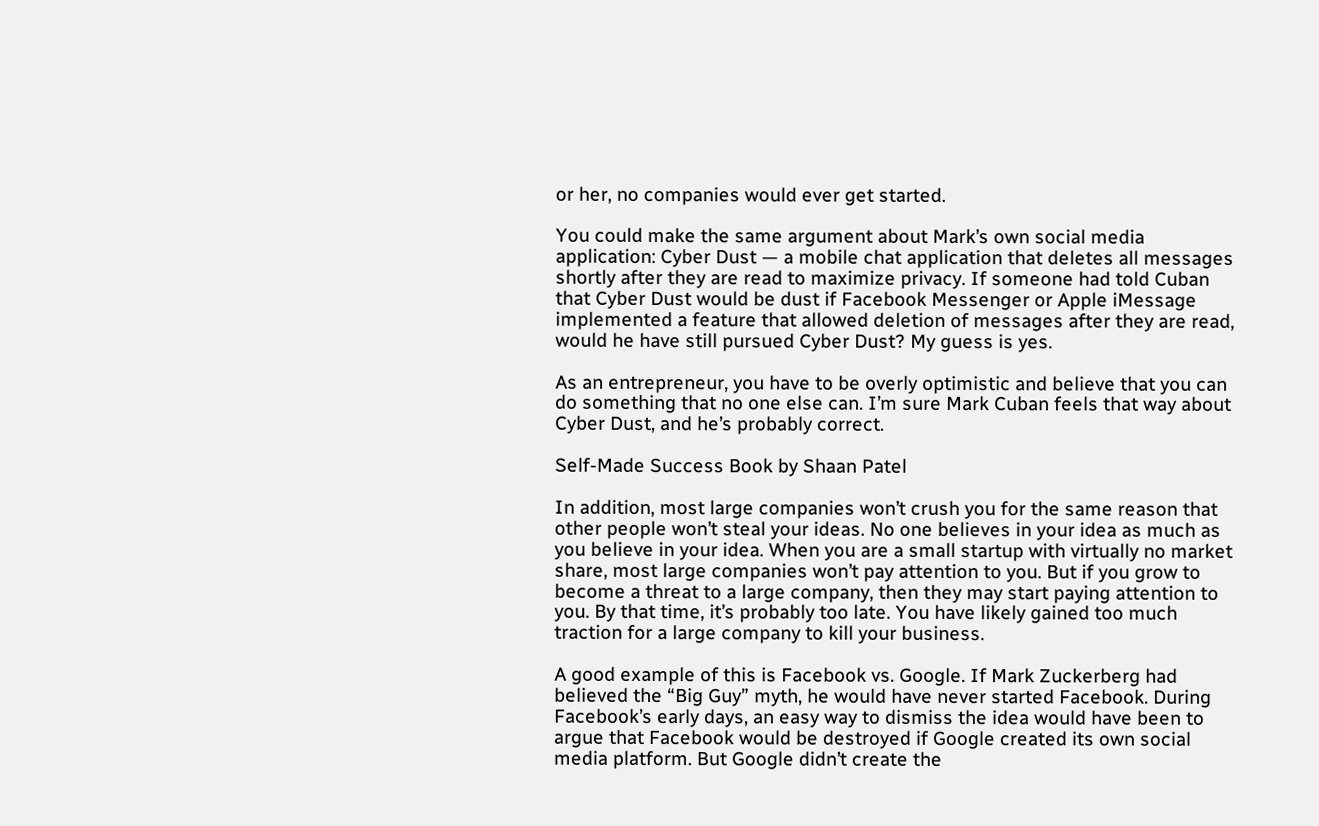or her, no companies would ever get started.

You could make the same argument about Mark’s own social media application: Cyber Dust — a mobile chat application that deletes all messages shortly after they are read to maximize privacy. If someone had told Cuban that Cyber Dust would be dust if Facebook Messenger or Apple iMessage implemented a feature that allowed deletion of messages after they are read, would he have still pursued Cyber Dust? My guess is yes.

As an entrepreneur, you have to be overly optimistic and believe that you can do something that no one else can. I’m sure Mark Cuban feels that way about Cyber Dust, and he’s probably correct.

Self-Made Success Book by Shaan Patel

In addition, most large companies won’t crush you for the same reason that other people won’t steal your ideas. No one believes in your idea as much as you believe in your idea. When you are a small startup with virtually no market share, most large companies won’t pay attention to you. But if you grow to become a threat to a large company, then they may start paying attention to you. By that time, it’s probably too late. You have likely gained too much traction for a large company to kill your business.

A good example of this is Facebook vs. Google. If Mark Zuckerberg had believed the “Big Guy” myth, he would have never started Facebook. During Facebook’s early days, an easy way to dismiss the idea would have been to argue that Facebook would be destroyed if Google created its own social media platform. But Google didn’t create the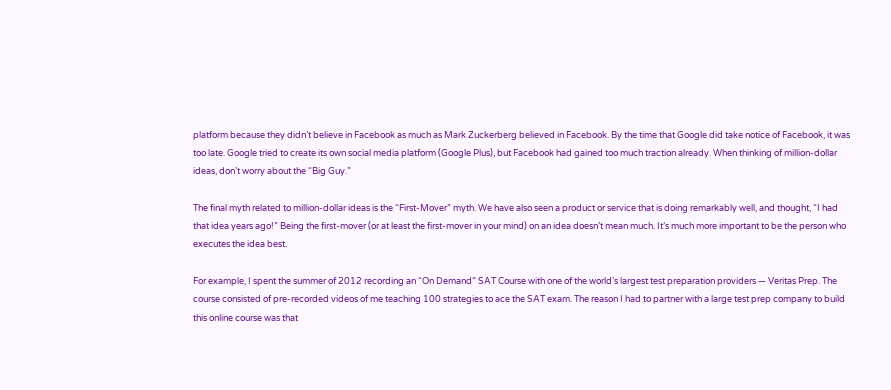platform because they didn’t believe in Facebook as much as Mark Zuckerberg believed in Facebook. By the time that Google did take notice of Facebook, it was too late. Google tried to create its own social media platform (Google Plus), but Facebook had gained too much traction already. When thinking of million-dollar ideas, don’t worry about the “Big Guy.”

The final myth related to million-dollar ideas is the “First-Mover” myth. We have also seen a product or service that is doing remarkably well, and thought, “I had that idea years ago!” Being the first-mover (or at least the first-mover in your mind) on an idea doesn’t mean much. It’s much more important to be the person who executes the idea best.

For example, I spent the summer of 2012 recording an “On Demand” SAT Course with one of the world’s largest test preparation providers — Veritas Prep. The course consisted of pre-recorded videos of me teaching 100 strategies to ace the SAT exam. The reason I had to partner with a large test prep company to build this online course was that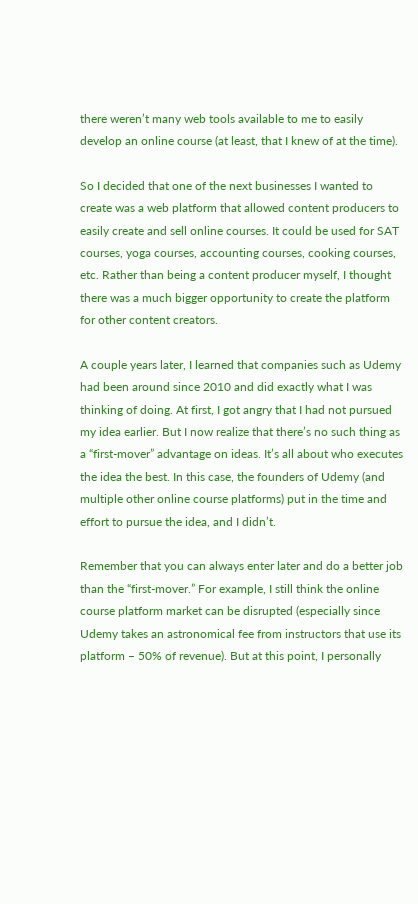there weren’t many web tools available to me to easily develop an online course (at least, that I knew of at the time).

So I decided that one of the next businesses I wanted to create was a web platform that allowed content producers to easily create and sell online courses. It could be used for SAT courses, yoga courses, accounting courses, cooking courses, etc. Rather than being a content producer myself, I thought there was a much bigger opportunity to create the platform for other content creators.

A couple years later, I learned that companies such as Udemy had been around since 2010 and did exactly what I was thinking of doing. At first, I got angry that I had not pursued my idea earlier. But I now realize that there’s no such thing as a “first-mover” advantage on ideas. It’s all about who executes the idea the best. In this case, the founders of Udemy (and multiple other online course platforms) put in the time and effort to pursue the idea, and I didn’t.

Remember that you can always enter later and do a better job than the “first-mover.” For example, I still think the online course platform market can be disrupted (especially since Udemy takes an astronomical fee from instructors that use its platform – 50% of revenue). But at this point, I personally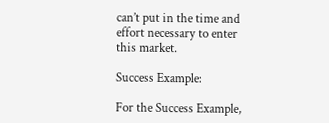can’t put in the time and effort necessary to enter this market.

Success Example:

For the Success Example,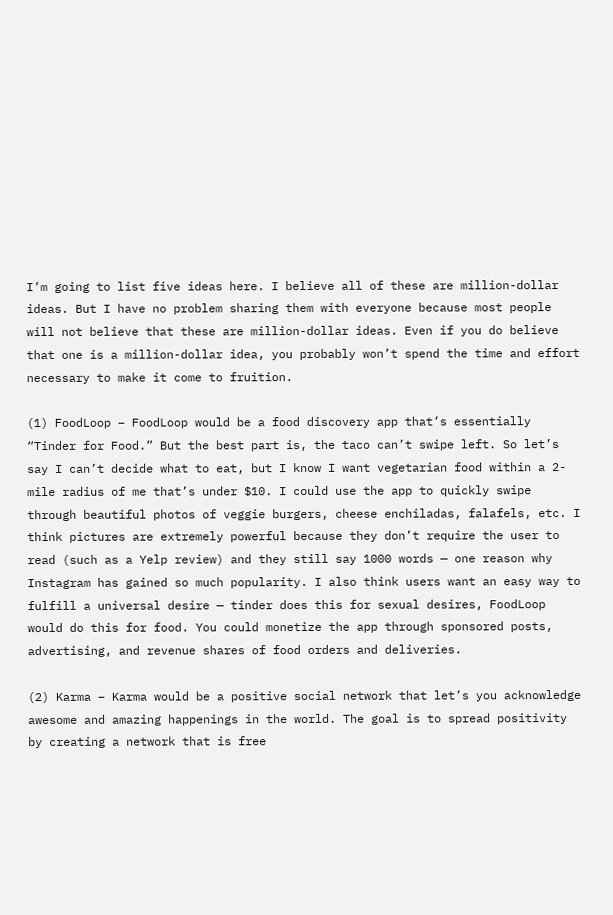I’m going to list five ideas here. I believe all of these are million-dollar ideas. But I have no problem sharing them with everyone because most people will not believe that these are million-dollar ideas. Even if you do believe that one is a million-dollar idea, you probably won’t spend the time and effort necessary to make it come to fruition.

(1) FoodLoop – FoodLoop would be a food discovery app that’s essentially “Tinder for Food.” But the best part is, the taco can’t swipe left. So let’s say I can’t decide what to eat, but I know I want vegetarian food within a 2-mile radius of me that’s under $10. I could use the app to quickly swipe through beautiful photos of veggie burgers, cheese enchiladas, falafels, etc. I think pictures are extremely powerful because they don’t require the user to read (such as a Yelp review) and they still say 1000 words — one reason why Instagram has gained so much popularity. I also think users want an easy way to fulfill a universal desire — tinder does this for sexual desires, FoodLoop would do this for food. You could monetize the app through sponsored posts, advertising, and revenue shares of food orders and deliveries.

(2) Karma – Karma would be a positive social network that let’s you acknowledge awesome and amazing happenings in the world. The goal is to spread positivity by creating a network that is free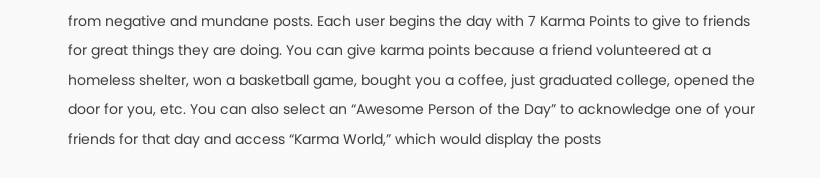from negative and mundane posts. Each user begins the day with 7 Karma Points to give to friends for great things they are doing. You can give karma points because a friend volunteered at a homeless shelter, won a basketball game, bought you a coffee, just graduated college, opened the door for you, etc. You can also select an “Awesome Person of the Day” to acknowledge one of your friends for that day and access “Karma World,” which would display the posts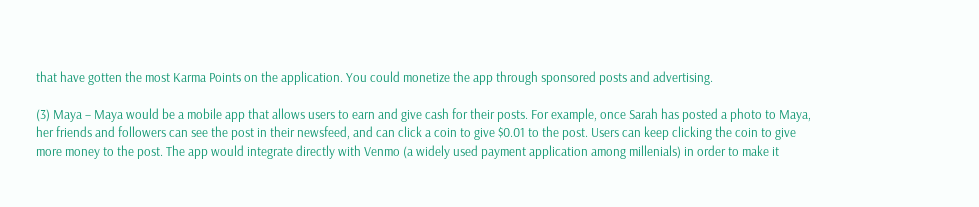that have gotten the most Karma Points on the application. You could monetize the app through sponsored posts and advertising.

(3) Maya – Maya would be a mobile app that allows users to earn and give cash for their posts. For example, once Sarah has posted a photo to Maya, her friends and followers can see the post in their newsfeed, and can click a coin to give $0.01 to the post. Users can keep clicking the coin to give more money to the post. The app would integrate directly with Venmo (a widely used payment application among millenials) in order to make it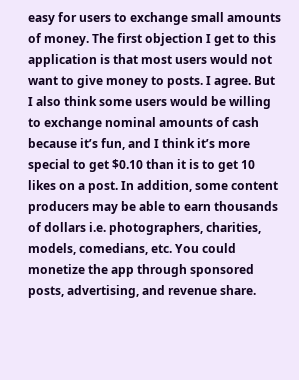easy for users to exchange small amounts of money. The first objection I get to this application is that most users would not want to give money to posts. I agree. But I also think some users would be willing to exchange nominal amounts of cash because it’s fun, and I think it’s more special to get $0.10 than it is to get 10 likes on a post. In addition, some content producers may be able to earn thousands of dollars i.e. photographers, charities, models, comedians, etc. You could monetize the app through sponsored posts, advertising, and revenue share.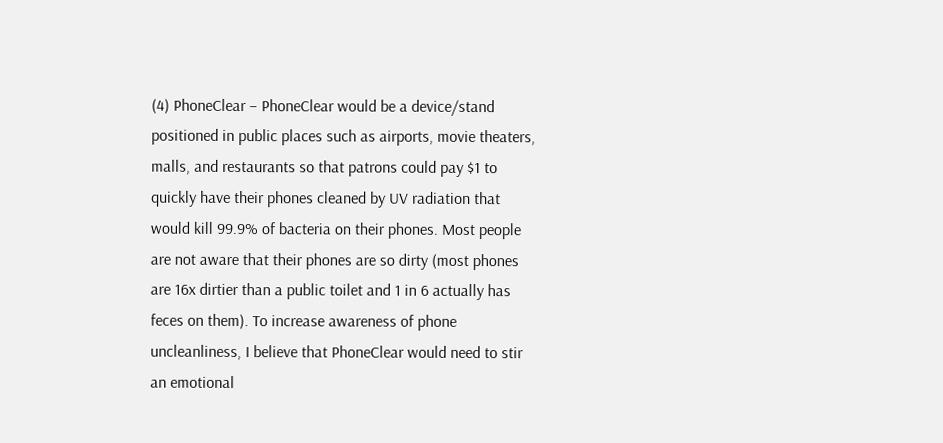(4) PhoneClear – PhoneClear would be a device/stand positioned in public places such as airports, movie theaters, malls, and restaurants so that patrons could pay $1 to quickly have their phones cleaned by UV radiation that would kill 99.9% of bacteria on their phones. Most people are not aware that their phones are so dirty (most phones are 16x dirtier than a public toilet and 1 in 6 actually has feces on them). To increase awareness of phone uncleanliness, I believe that PhoneClear would need to stir an emotional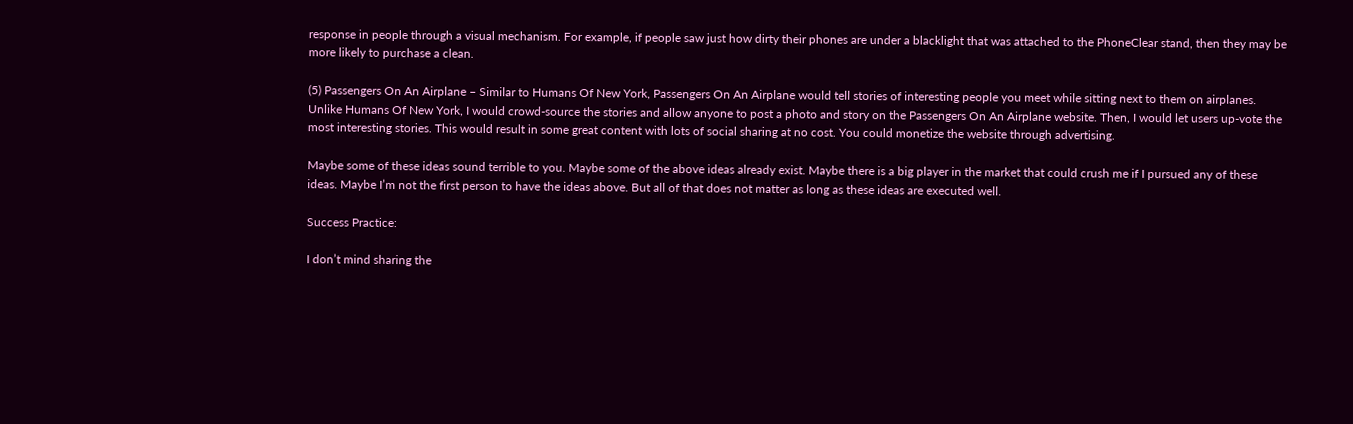response in people through a visual mechanism. For example, if people saw just how dirty their phones are under a blacklight that was attached to the PhoneClear stand, then they may be more likely to purchase a clean.

(5) Passengers On An Airplane – Similar to Humans Of New York, Passengers On An Airplane would tell stories of interesting people you meet while sitting next to them on airplanes. Unlike Humans Of New York, I would crowd-source the stories and allow anyone to post a photo and story on the Passengers On An Airplane website. Then, I would let users up-vote the most interesting stories. This would result in some great content with lots of social sharing at no cost. You could monetize the website through advertising.

Maybe some of these ideas sound terrible to you. Maybe some of the above ideas already exist. Maybe there is a big player in the market that could crush me if I pursued any of these ideas. Maybe I’m not the first person to have the ideas above. But all of that does not matter as long as these ideas are executed well.

Success Practice:

I don’t mind sharing the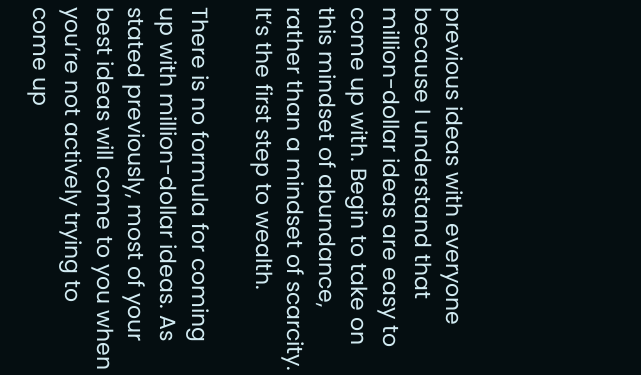previous ideas with everyone because I understand that million-dollar ideas are easy to come up with. Begin to take on this mindset of abundance, rather than a mindset of scarcity. It’s the first step to wealth.

There is no formula for coming up with million-dollar ideas. As stated previously, most of your best ideas will come to you when you’re not actively trying to come up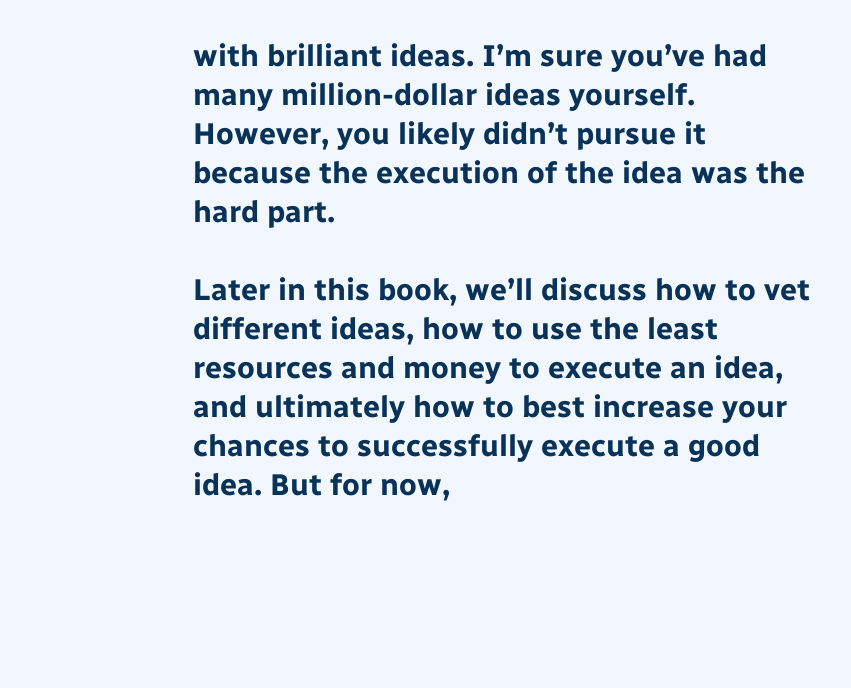with brilliant ideas. I’m sure you’ve had many million-dollar ideas yourself. However, you likely didn’t pursue it because the execution of the idea was the hard part.

Later in this book, we’ll discuss how to vet different ideas, how to use the least resources and money to execute an idea, and ultimately how to best increase your chances to successfully execute a good idea. But for now,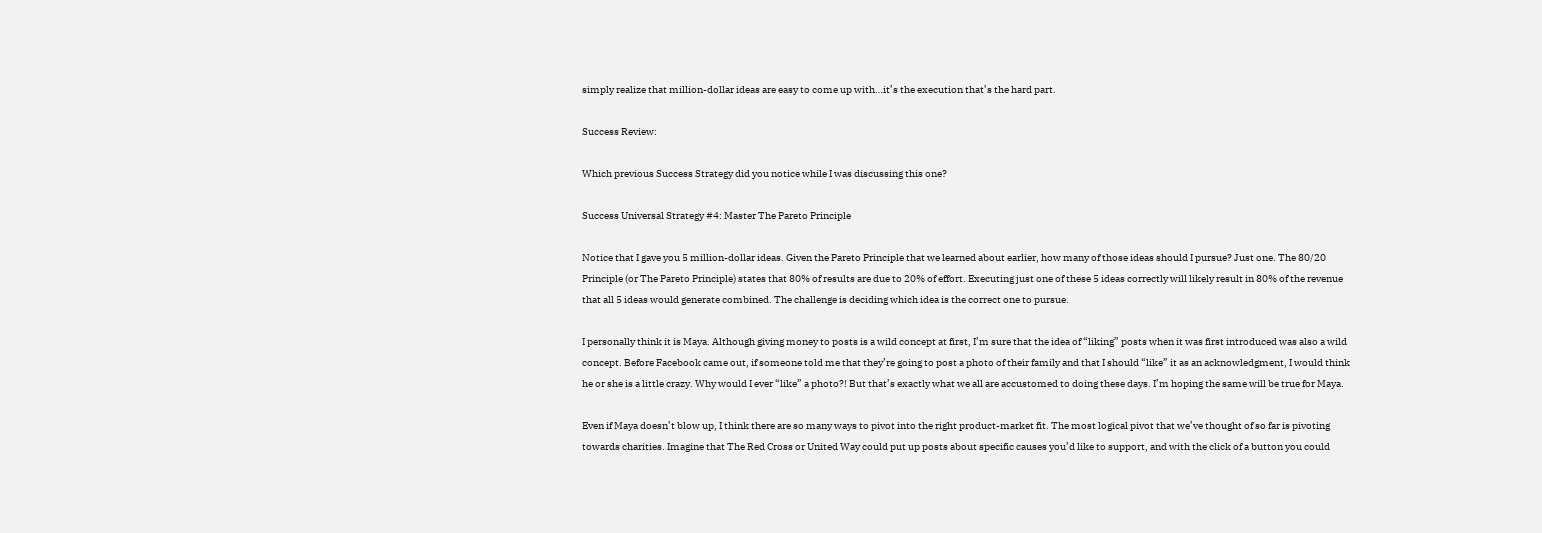simply realize that million-dollar ideas are easy to come up with…it’s the execution that’s the hard part.

Success Review:

Which previous Success Strategy did you notice while I was discussing this one?

Success Universal Strategy #4: Master The Pareto Principle

Notice that I gave you 5 million-dollar ideas. Given the Pareto Principle that we learned about earlier, how many of those ideas should I pursue? Just one. The 80/20 Principle (or The Pareto Principle) states that 80% of results are due to 20% of effort. Executing just one of these 5 ideas correctly will likely result in 80% of the revenue that all 5 ideas would generate combined. The challenge is deciding which idea is the correct one to pursue.

I personally think it is Maya. Although giving money to posts is a wild concept at first, I’m sure that the idea of “liking” posts when it was first introduced was also a wild concept. Before Facebook came out, if someone told me that they’re going to post a photo of their family and that I should “like” it as an acknowledgment, I would think he or she is a little crazy. Why would I ever “like” a photo?! But that’s exactly what we all are accustomed to doing these days. I’m hoping the same will be true for Maya.

Even if Maya doesn’t blow up, I think there are so many ways to pivot into the right product-market fit. The most logical pivot that we’ve thought of so far is pivoting towards charities. Imagine that The Red Cross or United Way could put up posts about specific causes you’d like to support, and with the click of a button you could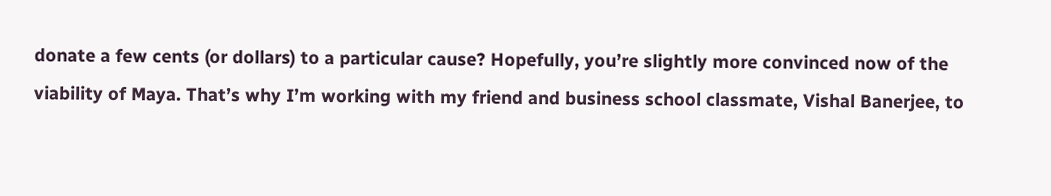donate a few cents (or dollars) to a particular cause? Hopefully, you’re slightly more convinced now of the viability of Maya. That’s why I’m working with my friend and business school classmate, Vishal Banerjee, to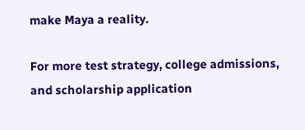make Maya a reality.

For more test strategy, college admissions, and scholarship application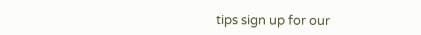tips sign up for our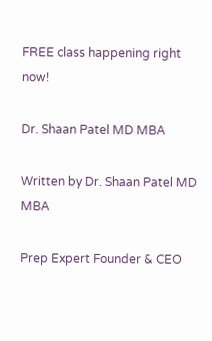FREE class happening right now!

Dr. Shaan Patel MD MBA

Written by Dr. Shaan Patel MD MBA

Prep Expert Founder & CEO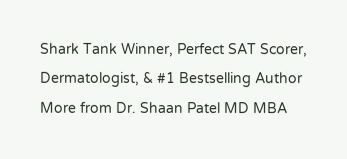Shark Tank Winner, Perfect SAT Scorer, Dermatologist, & #1 Bestselling Author
More from Dr. Shaan Patel MD MBA